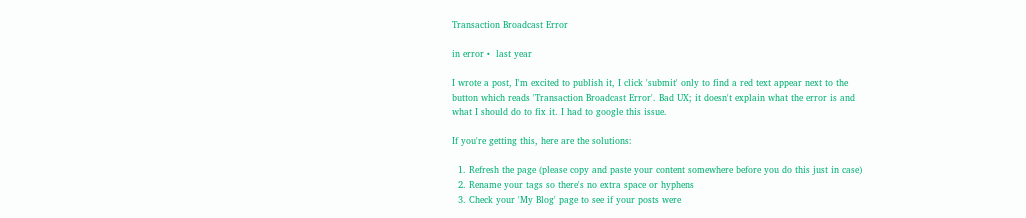Transaction Broadcast Error

in error •  last year

I wrote a post, I'm excited to publish it, I click 'submit' only to find a red text appear next to the button which reads 'Transaction Broadcast Error'. Bad UX; it doesn't explain what the error is and what I should do to fix it. I had to google this issue.

If you're getting this, here are the solutions:

  1. Refresh the page (please copy and paste your content somewhere before you do this just in case)
  2. Rename your tags so there's no extra space or hyphens
  3. Check your 'My Blog' page to see if your posts were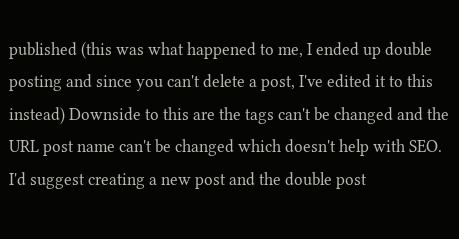published (this was what happened to me, I ended up double posting and since you can't delete a post, I've edited it to this instead) Downside to this are the tags can't be changed and the URL post name can't be changed which doesn't help with SEO. I'd suggest creating a new post and the double post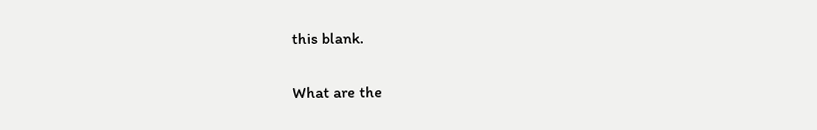this blank.

What are the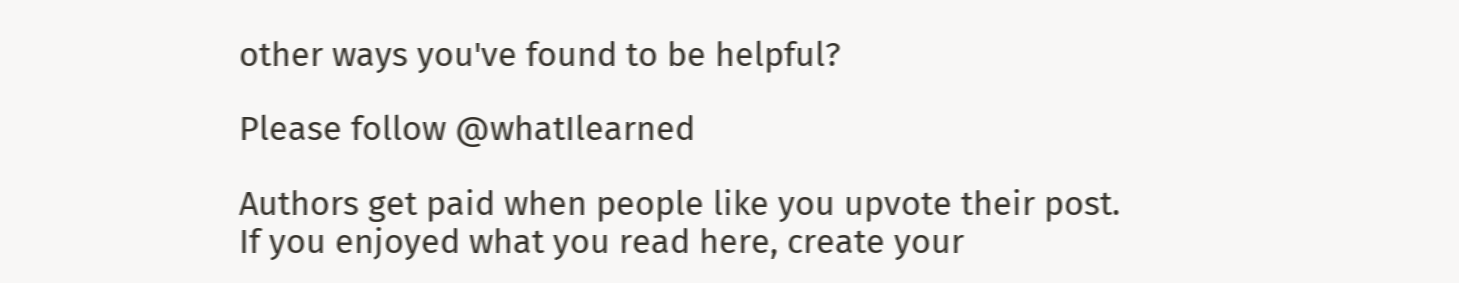other ways you've found to be helpful?

Please follow @whatIlearned

Authors get paid when people like you upvote their post.
If you enjoyed what you read here, create your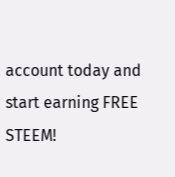account today and start earning FREE STEEM!